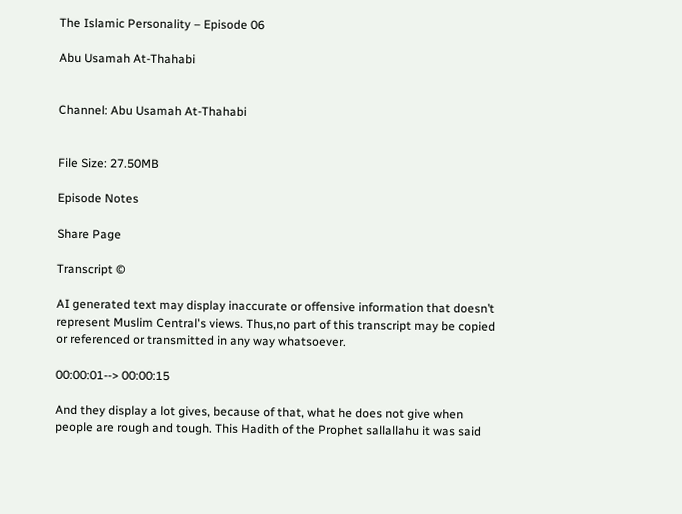The Islamic Personality – Episode 06

Abu Usamah At-Thahabi


Channel: Abu Usamah At-Thahabi


File Size: 27.50MB

Episode Notes

Share Page

Transcript ©

AI generated text may display inaccurate or offensive information that doesn’t represent Muslim Central's views. Thus,no part of this transcript may be copied or referenced or transmitted in any way whatsoever.

00:00:01--> 00:00:15

And they display a lot gives, because of that, what he does not give when people are rough and tough. This Hadith of the Prophet sallallahu it was said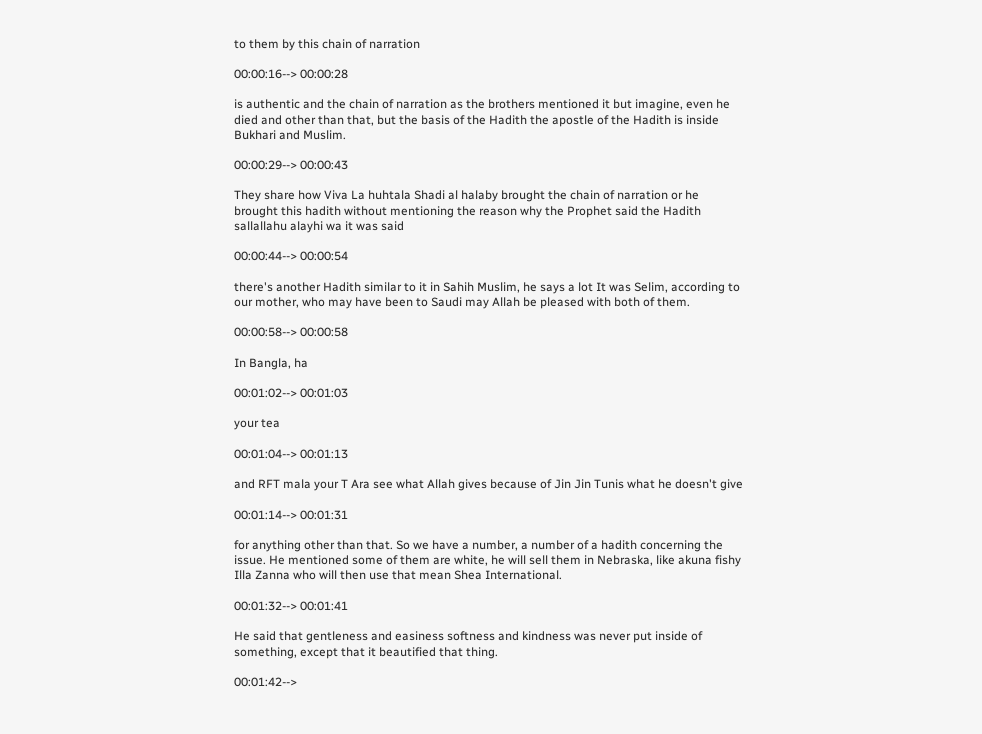to them by this chain of narration

00:00:16--> 00:00:28

is authentic and the chain of narration as the brothers mentioned it but imagine, even he died and other than that, but the basis of the Hadith the apostle of the Hadith is inside Bukhari and Muslim.

00:00:29--> 00:00:43

They share how Viva La huhtala Shadi al halaby brought the chain of narration or he brought this hadith without mentioning the reason why the Prophet said the Hadith sallallahu alayhi wa it was said

00:00:44--> 00:00:54

there's another Hadith similar to it in Sahih Muslim, he says a lot It was Selim, according to our mother, who may have been to Saudi may Allah be pleased with both of them.

00:00:58--> 00:00:58

In Bangla, ha

00:01:02--> 00:01:03

your tea

00:01:04--> 00:01:13

and RFT mala your T Ara see what Allah gives because of Jin Jin Tunis what he doesn't give

00:01:14--> 00:01:31

for anything other than that. So we have a number, a number of a hadith concerning the issue. He mentioned some of them are white, he will sell them in Nebraska, like akuna fishy Illa Zanna who will then use that mean Shea International.

00:01:32--> 00:01:41

He said that gentleness and easiness softness and kindness was never put inside of something, except that it beautified that thing.

00:01:42-->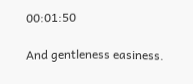00:01:50

And gentleness easiness.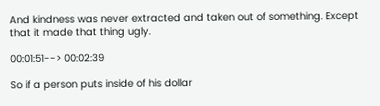And kindness was never extracted and taken out of something. Except that it made that thing ugly.

00:01:51--> 00:02:39

So if a person puts inside of his dollar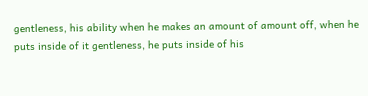gentleness, his ability when he makes an amount of amount off, when he puts inside of it gentleness, he puts inside of his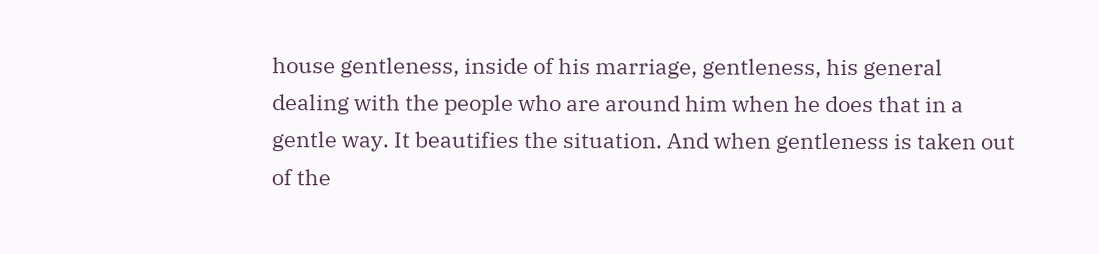house gentleness, inside of his marriage, gentleness, his general dealing with the people who are around him when he does that in a gentle way. It beautifies the situation. And when gentleness is taken out of the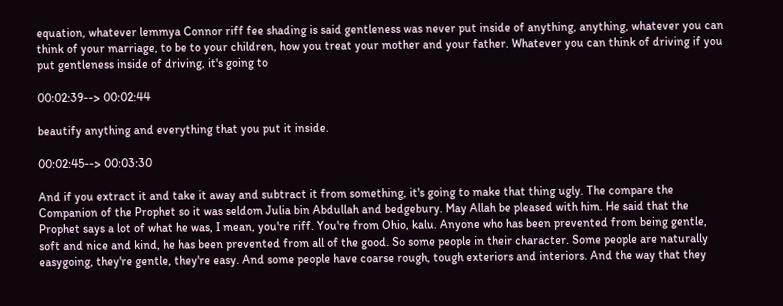equation, whatever lemmya Connor riff fee shading is said gentleness was never put inside of anything, anything, whatever you can think of your marriage, to be to your children, how you treat your mother and your father. Whatever you can think of driving if you put gentleness inside of driving, it's going to

00:02:39--> 00:02:44

beautify anything and everything that you put it inside.

00:02:45--> 00:03:30

And if you extract it and take it away and subtract it from something, it's going to make that thing ugly. The compare the Companion of the Prophet so it was seldom Julia bin Abdullah and bedgebury. May Allah be pleased with him. He said that the Prophet says a lot of what he was, I mean, you're riff. You're from Ohio, kalu. Anyone who has been prevented from being gentle, soft and nice and kind, he has been prevented from all of the good. So some people in their character. Some people are naturally easygoing, they're gentle, they're easy. And some people have coarse rough, tough exteriors and interiors. And the way that they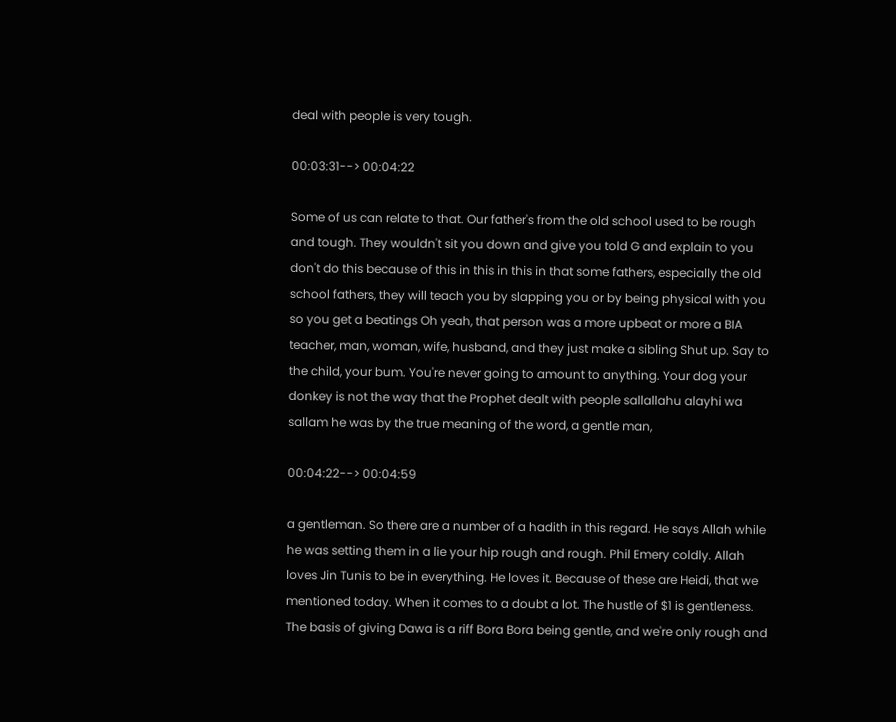deal with people is very tough.

00:03:31--> 00:04:22

Some of us can relate to that. Our father's from the old school used to be rough and tough. They wouldn't sit you down and give you told G and explain to you don't do this because of this in this in this in that some fathers, especially the old school fathers, they will teach you by slapping you or by being physical with you so you get a beatings Oh yeah, that person was a more upbeat or more a BIA teacher, man, woman, wife, husband, and they just make a sibling Shut up. Say to the child, your bum. You're never going to amount to anything. Your dog your donkey is not the way that the Prophet dealt with people sallallahu alayhi wa sallam he was by the true meaning of the word, a gentle man,

00:04:22--> 00:04:59

a gentleman. So there are a number of a hadith in this regard. He says Allah while he was setting them in a lie your hip rough and rough. Phil Emery coldly. Allah loves Jin Tunis to be in everything. He loves it. Because of these are Heidi, that we mentioned today. When it comes to a doubt a lot. The hustle of $1 is gentleness. The basis of giving Dawa is a riff Bora Bora being gentle, and we're only rough and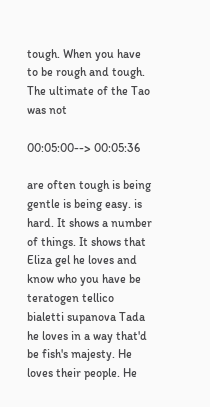tough. When you have to be rough and tough. The ultimate of the Tao was not

00:05:00--> 00:05:36

are often tough is being gentle is being easy. is hard. It shows a number of things. It shows that Eliza gel he loves and know who you have be teratogen tellico bialetti supanova Tada he loves in a way that'd be fish's majesty. He loves their people. He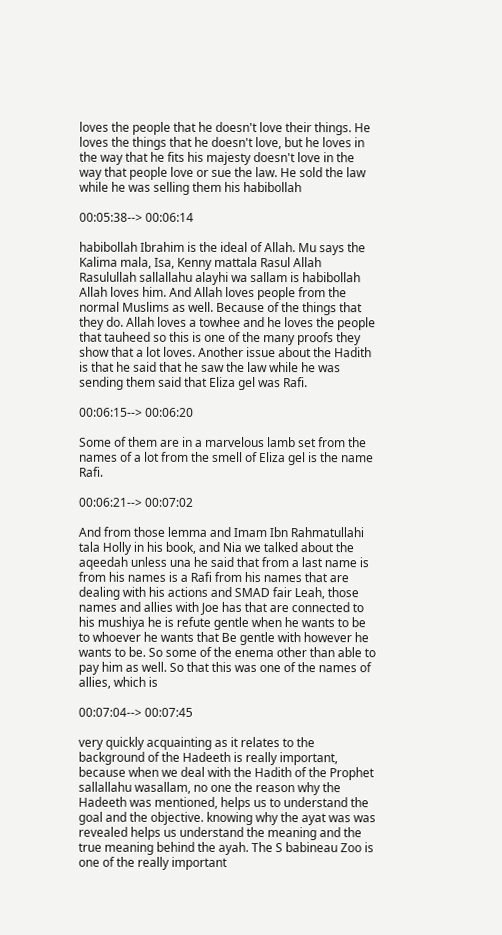loves the people that he doesn't love their things. He loves the things that he doesn't love, but he loves in the way that he fits his majesty doesn't love in the way that people love or sue the law. He sold the law while he was selling them his habibollah

00:05:38--> 00:06:14

habibollah Ibrahim is the ideal of Allah. Mu says the Kalima mala, Isa, Kenny mattala Rasul Allah Rasulullah sallallahu alayhi wa sallam is habibollah Allah loves him. And Allah loves people from the normal Muslims as well. Because of the things that they do. Allah loves a towhee and he loves the people that tauheed so this is one of the many proofs they show that a lot loves. Another issue about the Hadith is that he said that he saw the law while he was sending them said that Eliza gel was Rafi.

00:06:15--> 00:06:20

Some of them are in a marvelous lamb set from the names of a lot from the smell of Eliza gel is the name Rafi.

00:06:21--> 00:07:02

And from those lemma and Imam Ibn Rahmatullahi tala Holly in his book, and Nia we talked about the aqeedah unless una he said that from a last name is from his names is a Rafi from his names that are dealing with his actions and SMAD fair Leah, those names and allies with Joe has that are connected to his mushiya he is refute gentle when he wants to be to whoever he wants that Be gentle with however he wants to be. So some of the enema other than able to pay him as well. So that this was one of the names of allies, which is

00:07:04--> 00:07:45

very quickly acquainting as it relates to the background of the Hadeeth is really important, because when we deal with the Hadith of the Prophet sallallahu wasallam, no one the reason why the Hadeeth was mentioned, helps us to understand the goal and the objective. knowing why the ayat was was revealed helps us understand the meaning and the true meaning behind the ayah. The S babineau Zoo is one of the really important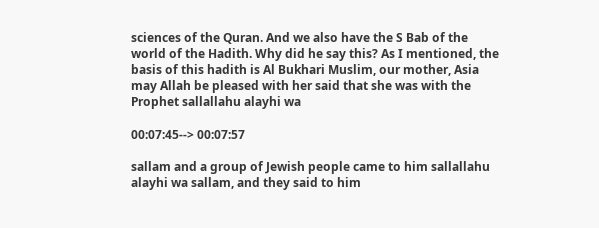sciences of the Quran. And we also have the S Bab of the world of the Hadith. Why did he say this? As I mentioned, the basis of this hadith is Al Bukhari Muslim, our mother, Asia may Allah be pleased with her said that she was with the Prophet sallallahu alayhi wa

00:07:45--> 00:07:57

sallam and a group of Jewish people came to him sallallahu alayhi wa sallam, and they said to him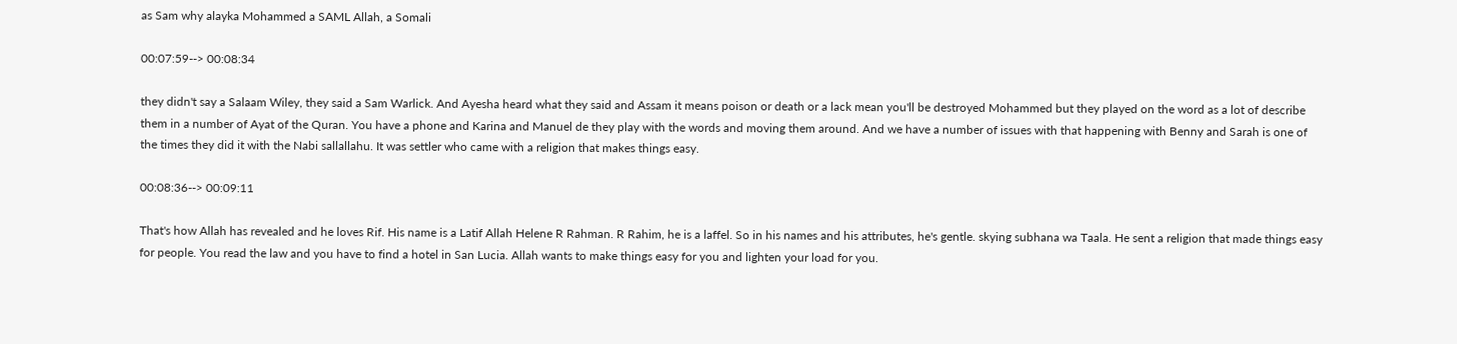as Sam why alayka Mohammed a SAML Allah, a Somali

00:07:59--> 00:08:34

they didn't say a Salaam Wiley, they said a Sam Warlick. And Ayesha heard what they said and Assam it means poison or death or a lack mean you'll be destroyed Mohammed but they played on the word as a lot of describe them in a number of Ayat of the Quran. You have a phone and Karina and Manuel de they play with the words and moving them around. And we have a number of issues with that happening with Benny and Sarah is one of the times they did it with the Nabi sallallahu. It was settler who came with a religion that makes things easy.

00:08:36--> 00:09:11

That's how Allah has revealed and he loves Rif. His name is a Latif Allah Helene R Rahman. R Rahim, he is a laffel. So in his names and his attributes, he's gentle. skying subhana wa Taala. He sent a religion that made things easy for people. You read the law and you have to find a hotel in San Lucia. Allah wants to make things easy for you and lighten your load for you.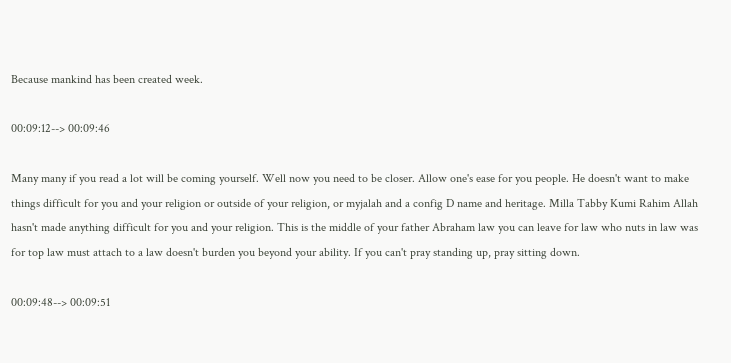Because mankind has been created week.

00:09:12--> 00:09:46

Many many if you read a lot will be coming yourself. Well now you need to be closer. Allow one's ease for you people. He doesn't want to make things difficult for you and your religion or outside of your religion, or myjalah and a config D name and heritage. Milla Tabby Kumi Rahim Allah hasn't made anything difficult for you and your religion. This is the middle of your father Abraham law you can leave for law who nuts in law was for top law must attach to a law doesn't burden you beyond your ability. If you can't pray standing up, pray sitting down.

00:09:48--> 00:09:51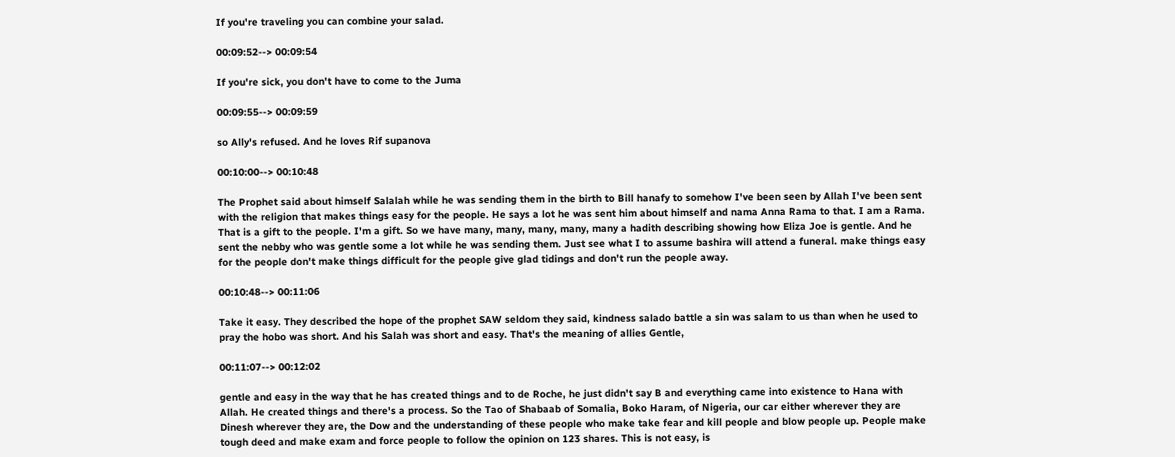If you're traveling you can combine your salad.

00:09:52--> 00:09:54

If you're sick, you don't have to come to the Juma

00:09:55--> 00:09:59

so Ally's refused. And he loves Rif supanova

00:10:00--> 00:10:48

The Prophet said about himself Salalah while he was sending them in the birth to Bill hanafy to somehow I've been seen by Allah I've been sent with the religion that makes things easy for the people. He says a lot he was sent him about himself and nama Anna Rama to that. I am a Rama. That is a gift to the people. I'm a gift. So we have many, many, many, many, many a hadith describing showing how Eliza Joe is gentle. And he sent the nebby who was gentle some a lot while he was sending them. Just see what I to assume bashira will attend a funeral. make things easy for the people don't make things difficult for the people give glad tidings and don't run the people away.

00:10:48--> 00:11:06

Take it easy. They described the hope of the prophet SAW seldom they said, kindness salado battle a sin was salam to us than when he used to pray the hobo was short. And his Salah was short and easy. That's the meaning of allies Gentle,

00:11:07--> 00:12:02

gentle and easy in the way that he has created things and to de Roche, he just didn't say B and everything came into existence to Hana with Allah. He created things and there's a process. So the Tao of Shabaab of Somalia, Boko Haram, of Nigeria, our car either wherever they are Dinesh wherever they are, the Dow and the understanding of these people who make take fear and kill people and blow people up. People make tough deed and make exam and force people to follow the opinion on 123 shares. This is not easy, is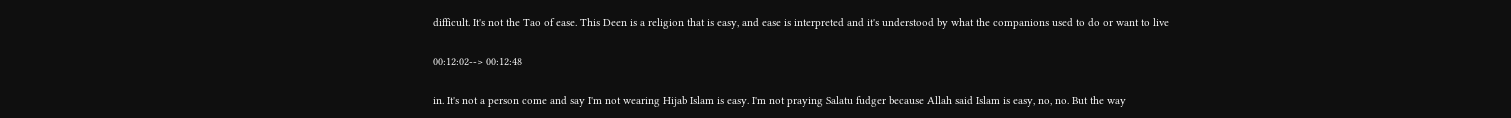difficult. It's not the Tao of ease. This Deen is a religion that is easy, and ease is interpreted and it's understood by what the companions used to do or want to live

00:12:02--> 00:12:48

in. It's not a person come and say I'm not wearing Hijab Islam is easy. I'm not praying Salatu fudger because Allah said Islam is easy, no, no. But the way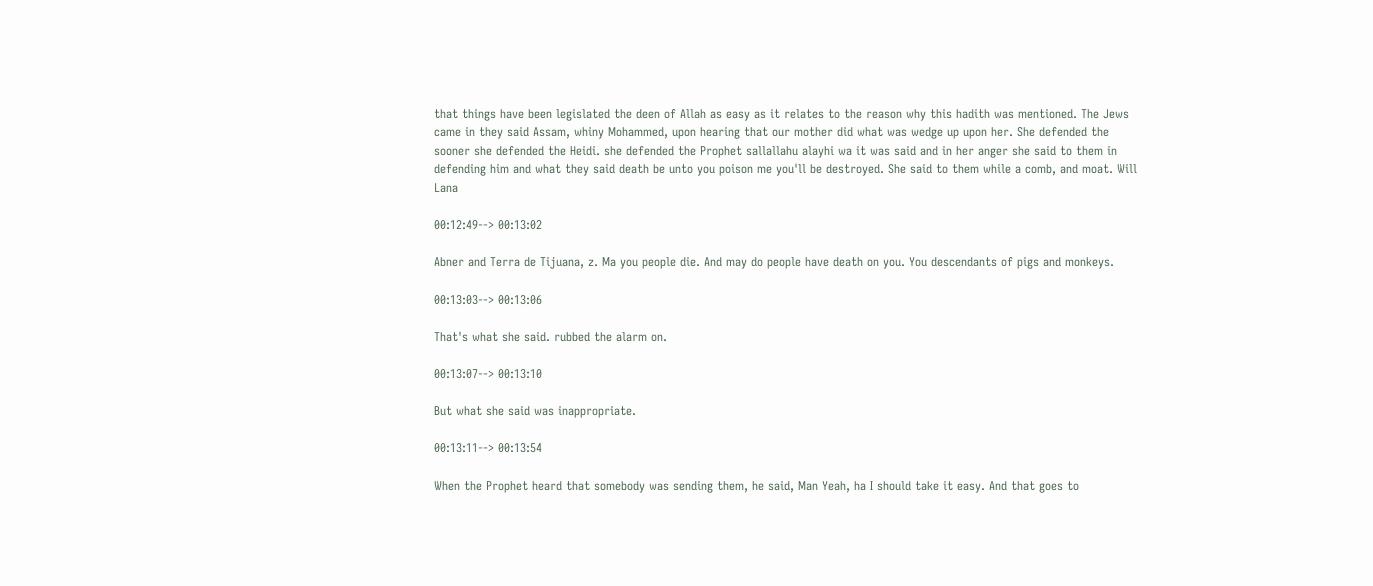that things have been legislated the deen of Allah as easy as it relates to the reason why this hadith was mentioned. The Jews came in they said Assam, whiny Mohammed, upon hearing that our mother did what was wedge up upon her. She defended the sooner she defended the Heidi. she defended the Prophet sallallahu alayhi wa it was said and in her anger she said to them in defending him and what they said death be unto you poison me you'll be destroyed. She said to them while a comb, and moat. Will Lana

00:12:49--> 00:13:02

Abner and Terra de Tijuana, z. Ma you people die. And may do people have death on you. You descendants of pigs and monkeys.

00:13:03--> 00:13:06

That's what she said. rubbed the alarm on.

00:13:07--> 00:13:10

But what she said was inappropriate.

00:13:11--> 00:13:54

When the Prophet heard that somebody was sending them, he said, Man Yeah, ha I should take it easy. And that goes to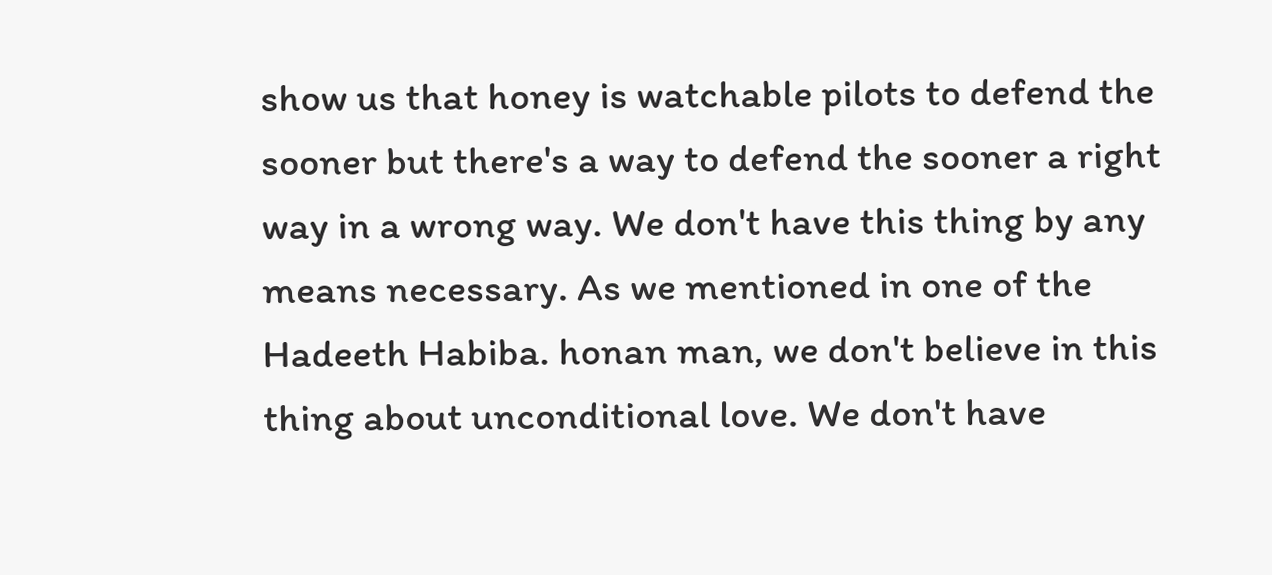show us that honey is watchable pilots to defend the sooner but there's a way to defend the sooner a right way in a wrong way. We don't have this thing by any means necessary. As we mentioned in one of the Hadeeth Habiba. honan man, we don't believe in this thing about unconditional love. We don't have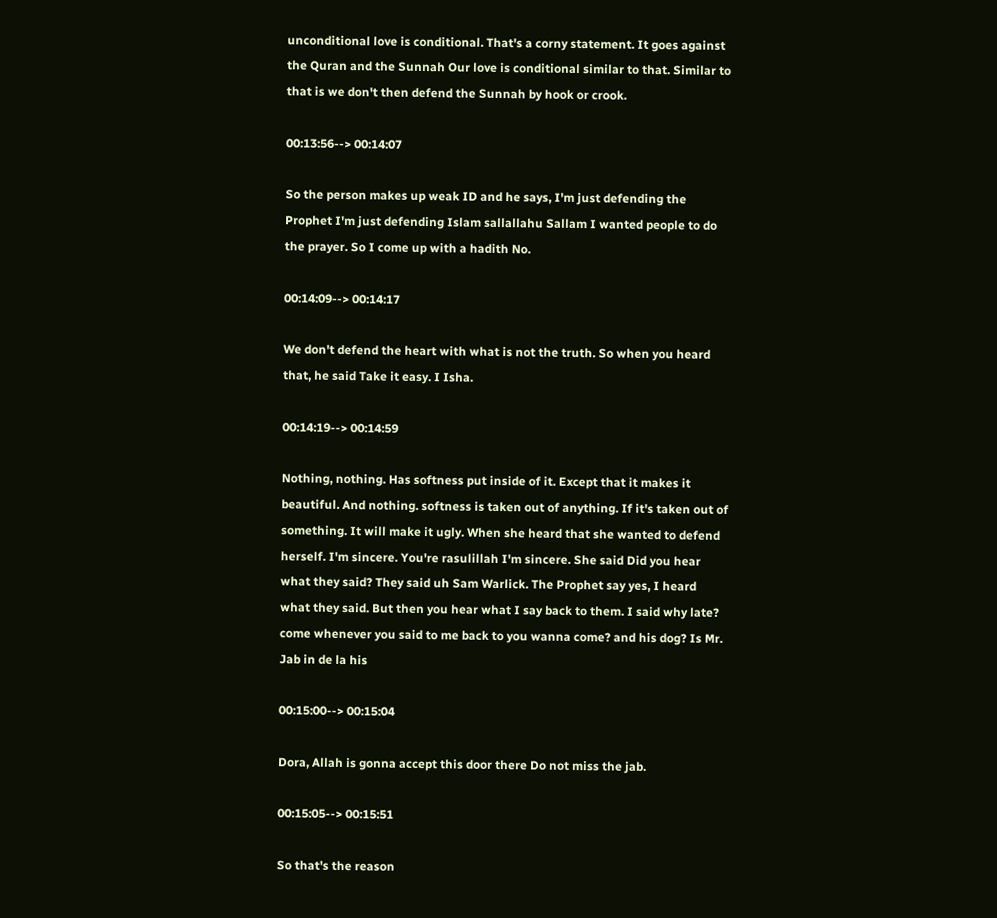unconditional love is conditional. That's a corny statement. It goes against the Quran and the Sunnah Our love is conditional similar to that. Similar to that is we don't then defend the Sunnah by hook or crook.

00:13:56--> 00:14:07

So the person makes up weak ID and he says, I'm just defending the Prophet I'm just defending Islam sallallahu Sallam I wanted people to do the prayer. So I come up with a hadith No.

00:14:09--> 00:14:17

We don't defend the heart with what is not the truth. So when you heard that, he said Take it easy. I Isha.

00:14:19--> 00:14:59

Nothing, nothing. Has softness put inside of it. Except that it makes it beautiful. And nothing. softness is taken out of anything. If it's taken out of something. It will make it ugly. When she heard that she wanted to defend herself. I'm sincere. You're rasulillah I'm sincere. She said Did you hear what they said? They said uh Sam Warlick. The Prophet say yes, I heard what they said. But then you hear what I say back to them. I said why late? come whenever you said to me back to you wanna come? and his dog? Is Mr. Jab in de la his

00:15:00--> 00:15:04

Dora, Allah is gonna accept this door there Do not miss the jab.

00:15:05--> 00:15:51

So that's the reason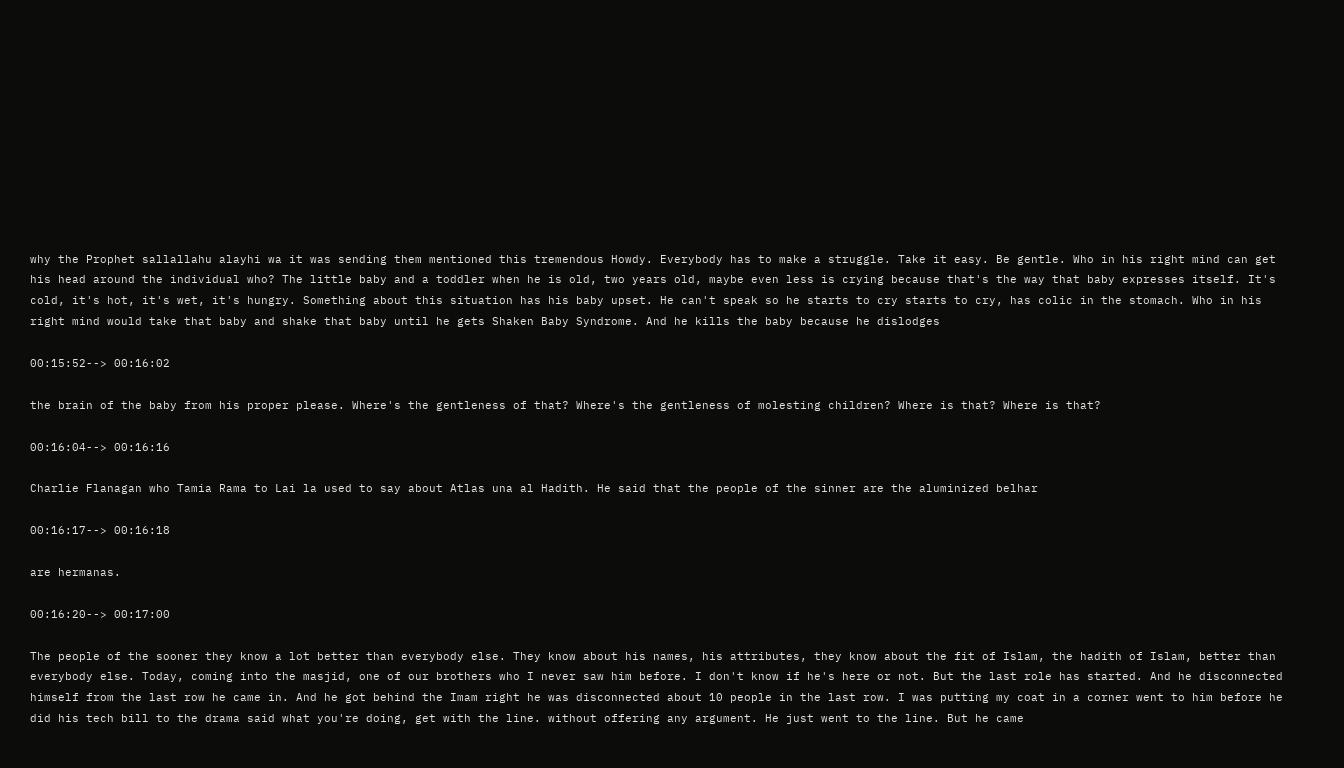why the Prophet sallallahu alayhi wa it was sending them mentioned this tremendous Howdy. Everybody has to make a struggle. Take it easy. Be gentle. Who in his right mind can get his head around the individual who? The little baby and a toddler when he is old, two years old, maybe even less is crying because that's the way that baby expresses itself. It's cold, it's hot, it's wet, it's hungry. Something about this situation has his baby upset. He can't speak so he starts to cry starts to cry, has colic in the stomach. Who in his right mind would take that baby and shake that baby until he gets Shaken Baby Syndrome. And he kills the baby because he dislodges

00:15:52--> 00:16:02

the brain of the baby from his proper please. Where's the gentleness of that? Where's the gentleness of molesting children? Where is that? Where is that?

00:16:04--> 00:16:16

Charlie Flanagan who Tamia Rama to Lai la used to say about Atlas una al Hadith. He said that the people of the sinner are the aluminized belhar

00:16:17--> 00:16:18

are hermanas.

00:16:20--> 00:17:00

The people of the sooner they know a lot better than everybody else. They know about his names, his attributes, they know about the fit of Islam, the hadith of Islam, better than everybody else. Today, coming into the masjid, one of our brothers who I never saw him before. I don't know if he's here or not. But the last role has started. And he disconnected himself from the last row he came in. And he got behind the Imam right he was disconnected about 10 people in the last row. I was putting my coat in a corner went to him before he did his tech bill to the drama said what you're doing, get with the line. without offering any argument. He just went to the line. But he came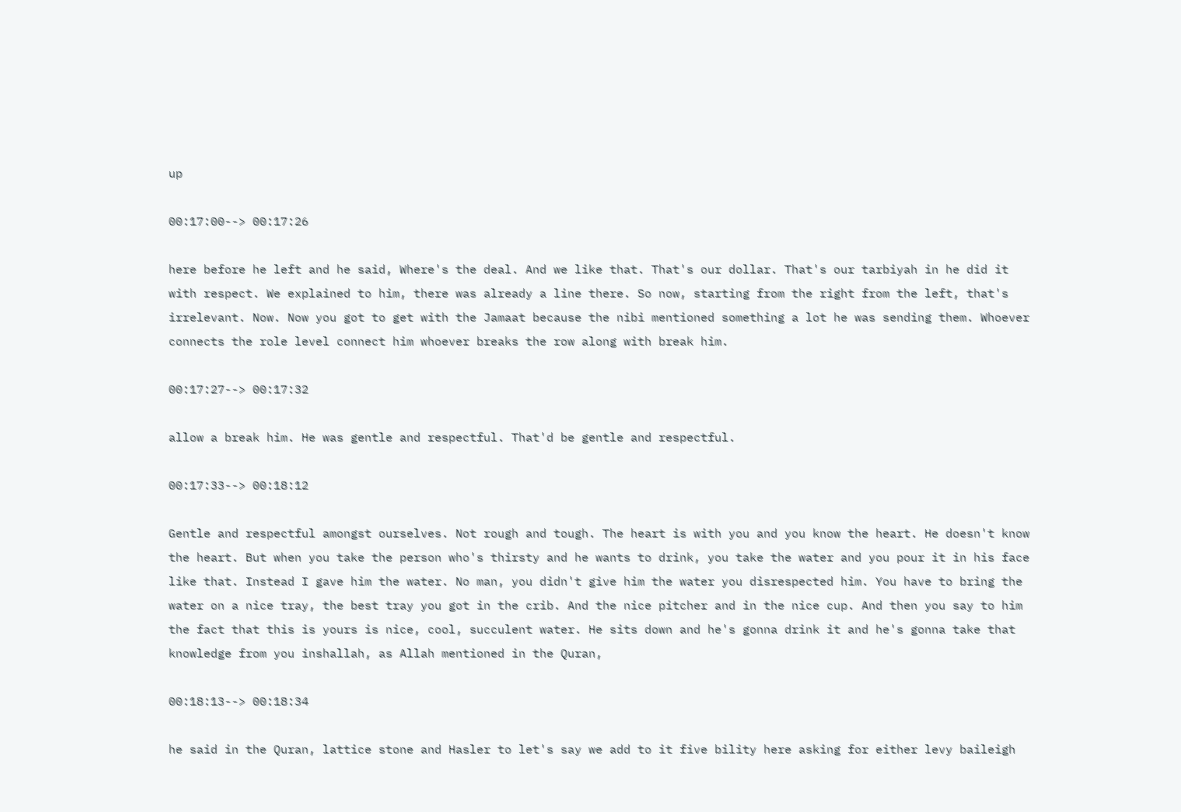up

00:17:00--> 00:17:26

here before he left and he said, Where's the deal. And we like that. That's our dollar. That's our tarbiyah in he did it with respect. We explained to him, there was already a line there. So now, starting from the right from the left, that's irrelevant. Now. Now you got to get with the Jamaat because the nibi mentioned something a lot he was sending them. Whoever connects the role level connect him whoever breaks the row along with break him.

00:17:27--> 00:17:32

allow a break him. He was gentle and respectful. That'd be gentle and respectful.

00:17:33--> 00:18:12

Gentle and respectful amongst ourselves. Not rough and tough. The heart is with you and you know the heart. He doesn't know the heart. But when you take the person who's thirsty and he wants to drink, you take the water and you pour it in his face like that. Instead I gave him the water. No man, you didn't give him the water you disrespected him. You have to bring the water on a nice tray, the best tray you got in the crib. And the nice pitcher and in the nice cup. And then you say to him the fact that this is yours is nice, cool, succulent water. He sits down and he's gonna drink it and he's gonna take that knowledge from you inshallah, as Allah mentioned in the Quran,

00:18:13--> 00:18:34

he said in the Quran, lattice stone and Hasler to let's say we add to it five bility here asking for either levy baileigh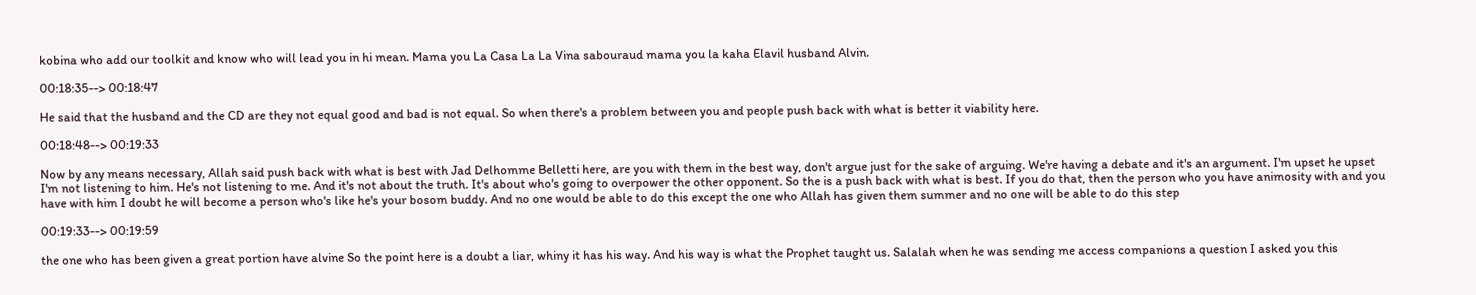kobina who add our toolkit and know who will lead you in hi mean. Mama you La Casa La La Vina sabouraud mama you la kaha Elavil husband Alvin.

00:18:35--> 00:18:47

He said that the husband and the CD are they not equal good and bad is not equal. So when there's a problem between you and people push back with what is better it viability here.

00:18:48--> 00:19:33

Now by any means necessary, Allah said push back with what is best with Jad Delhomme Belletti here, are you with them in the best way, don't argue just for the sake of arguing. We're having a debate and it's an argument. I'm upset he upset I'm not listening to him. He's not listening to me. And it's not about the truth. It's about who's going to overpower the other opponent. So the is a push back with what is best. If you do that, then the person who you have animosity with and you have with him I doubt he will become a person who's like he's your bosom buddy. And no one would be able to do this except the one who Allah has given them summer and no one will be able to do this step

00:19:33--> 00:19:59

the one who has been given a great portion have alvine So the point here is a doubt a liar, whiny it has his way. And his way is what the Prophet taught us. Salalah when he was sending me access companions a question I asked you this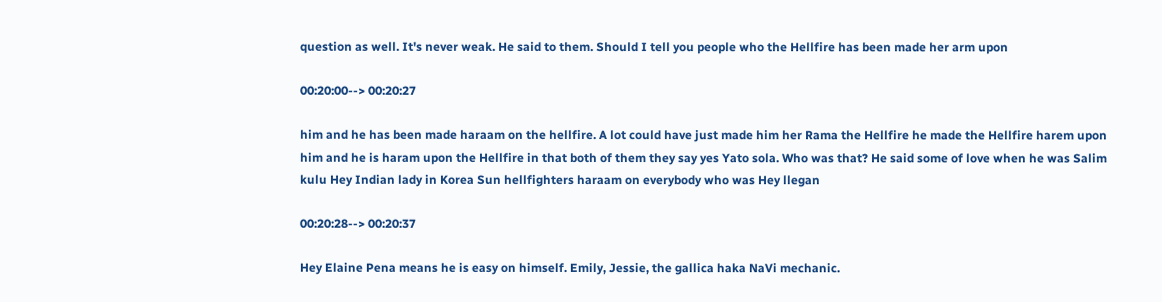question as well. It's never weak. He said to them. Should I tell you people who the Hellfire has been made her arm upon

00:20:00--> 00:20:27

him and he has been made haraam on the hellfire. A lot could have just made him her Rama the Hellfire he made the Hellfire harem upon him and he is haram upon the Hellfire in that both of them they say yes Yato sola. Who was that? He said some of love when he was Salim kulu Hey Indian lady in Korea Sun hellfighters haraam on everybody who was Hey llegan

00:20:28--> 00:20:37

Hey Elaine Pena means he is easy on himself. Emily, Jessie, the gallica haka NaVi mechanic.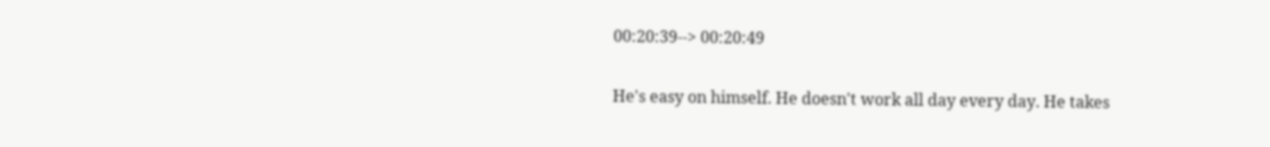00:20:39--> 00:20:49

He's easy on himself. He doesn't work all day every day. He takes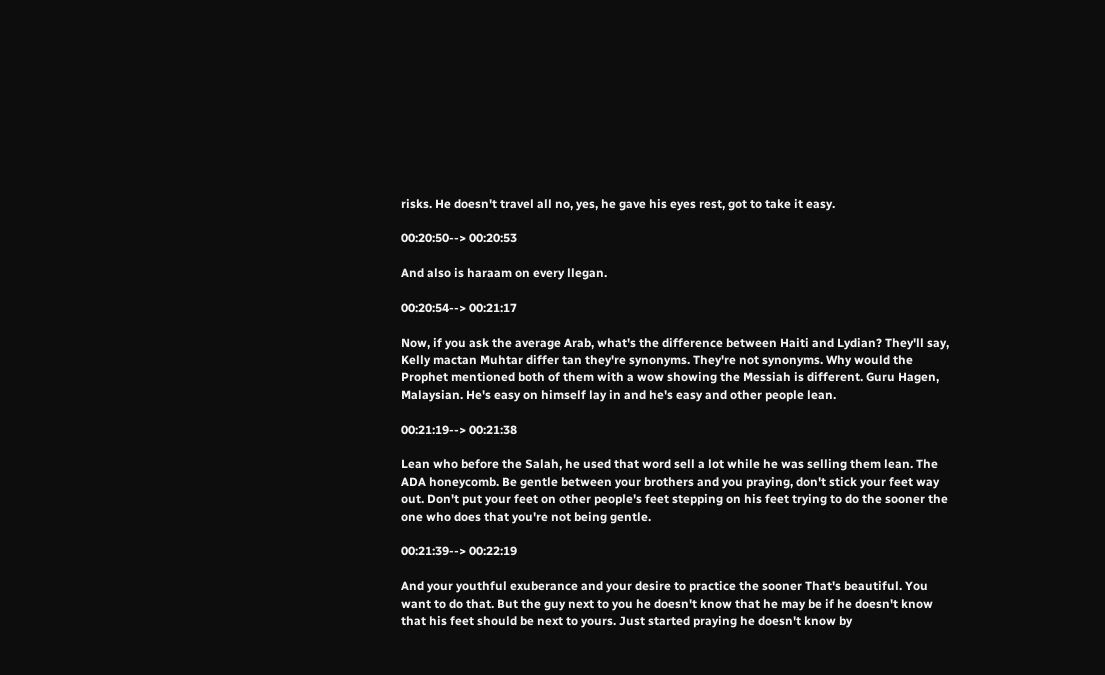risks. He doesn't travel all no, yes, he gave his eyes rest, got to take it easy.

00:20:50--> 00:20:53

And also is haraam on every llegan.

00:20:54--> 00:21:17

Now, if you ask the average Arab, what's the difference between Haiti and Lydian? They'll say, Kelly mactan Muhtar differ tan they're synonyms. They're not synonyms. Why would the Prophet mentioned both of them with a wow showing the Messiah is different. Guru Hagen, Malaysian. He's easy on himself lay in and he's easy and other people lean.

00:21:19--> 00:21:38

Lean who before the Salah, he used that word sell a lot while he was selling them lean. The ADA honeycomb. Be gentle between your brothers and you praying, don't stick your feet way out. Don't put your feet on other people's feet stepping on his feet trying to do the sooner the one who does that you're not being gentle.

00:21:39--> 00:22:19

And your youthful exuberance and your desire to practice the sooner That's beautiful. You want to do that. But the guy next to you he doesn't know that he may be if he doesn't know that his feet should be next to yours. Just started praying he doesn't know by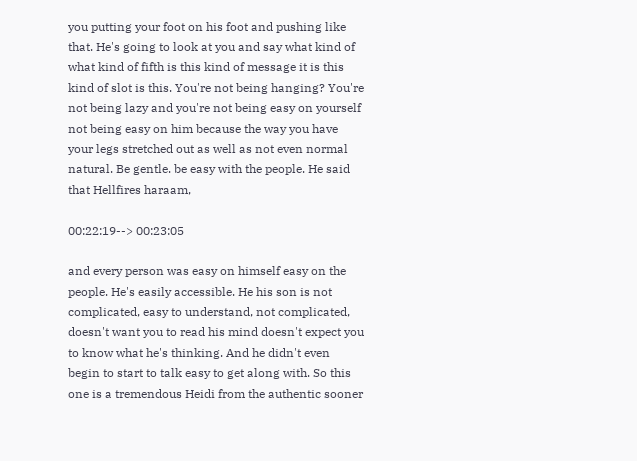you putting your foot on his foot and pushing like that. He's going to look at you and say what kind of what kind of fifth is this kind of message it is this kind of slot is this. You're not being hanging? You're not being lazy and you're not being easy on yourself not being easy on him because the way you have your legs stretched out as well as not even normal natural. Be gentle. be easy with the people. He said that Hellfires haraam,

00:22:19--> 00:23:05

and every person was easy on himself easy on the people. He's easily accessible. He his son is not complicated, easy to understand, not complicated, doesn't want you to read his mind doesn't expect you to know what he's thinking. And he didn't even begin to start to talk easy to get along with. So this one is a tremendous Heidi from the authentic sooner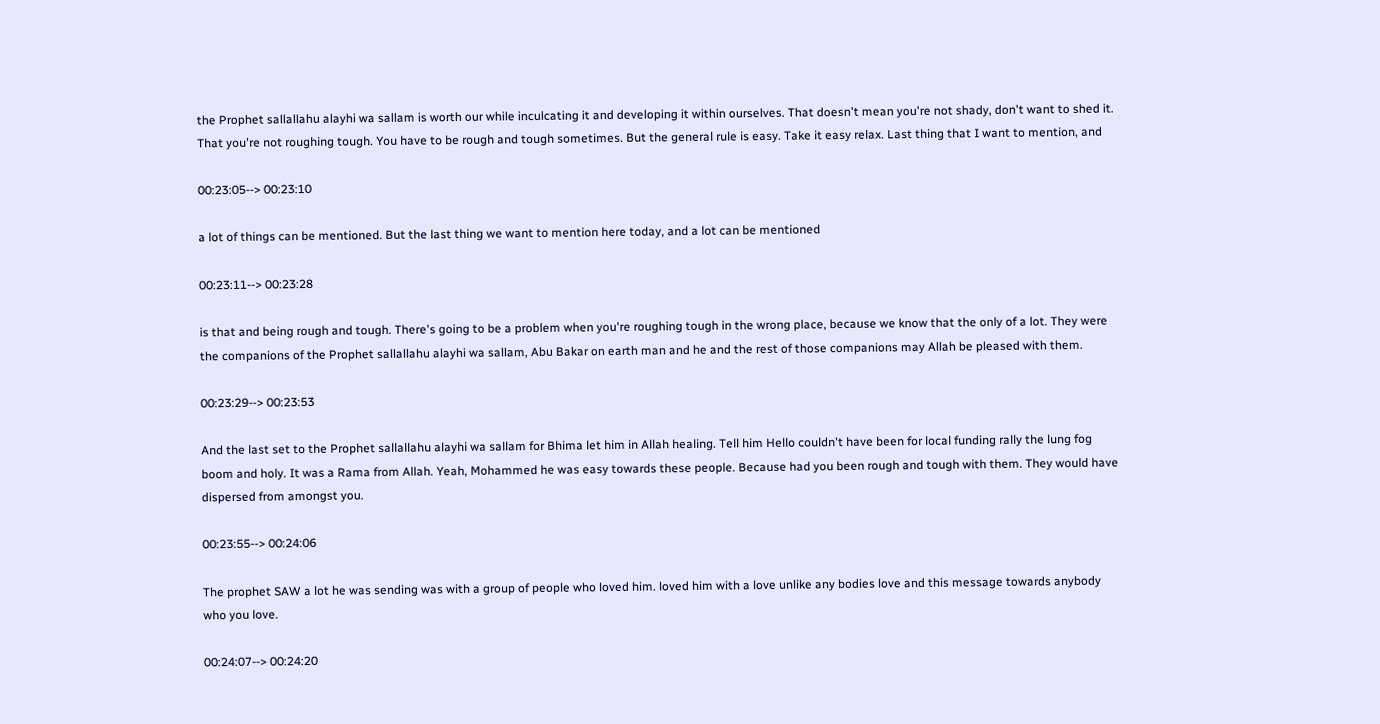the Prophet sallallahu alayhi wa sallam is worth our while inculcating it and developing it within ourselves. That doesn't mean you're not shady, don't want to shed it. That you're not roughing tough. You have to be rough and tough sometimes. But the general rule is easy. Take it easy relax. Last thing that I want to mention, and

00:23:05--> 00:23:10

a lot of things can be mentioned. But the last thing we want to mention here today, and a lot can be mentioned

00:23:11--> 00:23:28

is that and being rough and tough. There's going to be a problem when you're roughing tough in the wrong place, because we know that the only of a lot. They were the companions of the Prophet sallallahu alayhi wa sallam, Abu Bakar on earth man and he and the rest of those companions may Allah be pleased with them.

00:23:29--> 00:23:53

And the last set to the Prophet sallallahu alayhi wa sallam for Bhima let him in Allah healing. Tell him Hello couldn't have been for local funding rally the lung fog boom and holy. It was a Rama from Allah. Yeah, Mohammed he was easy towards these people. Because had you been rough and tough with them. They would have dispersed from amongst you.

00:23:55--> 00:24:06

The prophet SAW a lot he was sending was with a group of people who loved him. loved him with a love unlike any bodies love and this message towards anybody who you love.

00:24:07--> 00:24:20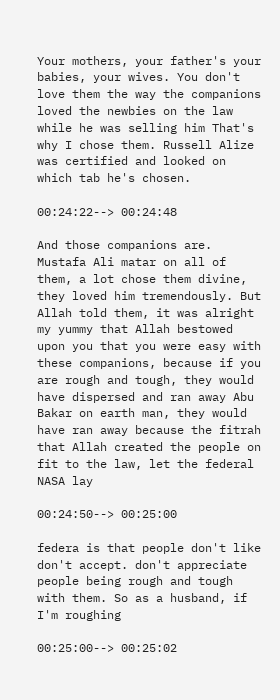Your mothers, your father's your babies, your wives. You don't love them the way the companions loved the newbies on the law while he was selling him That's why I chose them. Russell Alize was certified and looked on which tab he's chosen.

00:24:22--> 00:24:48

And those companions are. Mustafa Ali matar on all of them, a lot chose them divine, they loved him tremendously. But Allah told them, it was alright my yummy that Allah bestowed upon you that you were easy with these companions, because if you are rough and tough, they would have dispersed and ran away Abu Bakar on earth man, they would have ran away because the fitrah that Allah created the people on fit to the law, let the federal NASA lay

00:24:50--> 00:25:00

federa is that people don't like don't accept. don't appreciate people being rough and tough with them. So as a husband, if I'm roughing

00:25:00--> 00:25:02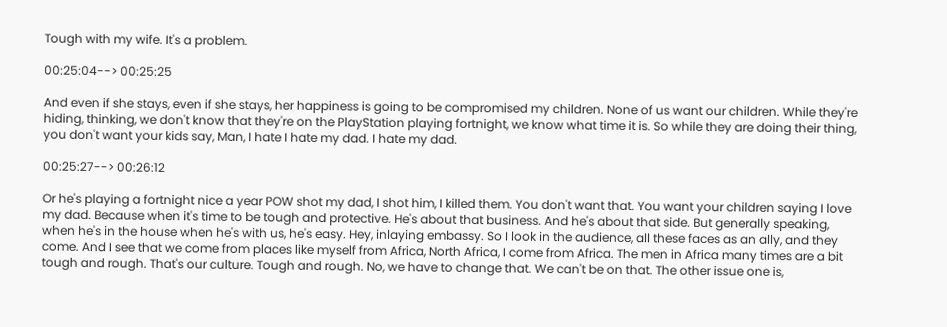Tough with my wife. It's a problem.

00:25:04--> 00:25:25

And even if she stays, even if she stays, her happiness is going to be compromised my children. None of us want our children. While they're hiding, thinking, we don't know that they're on the PlayStation playing fortnight, we know what time it is. So while they are doing their thing, you don't want your kids say, Man, I hate I hate my dad. I hate my dad.

00:25:27--> 00:26:12

Or he's playing a fortnight nice a year POW shot my dad, I shot him, I killed them. You don't want that. You want your children saying I love my dad. Because when it's time to be tough and protective. He's about that business. And he's about that side. But generally speaking, when he's in the house when he's with us, he's easy. Hey, inlaying embassy. So I look in the audience, all these faces as an ally, and they come. And I see that we come from places like myself from Africa, North Africa, I come from Africa. The men in Africa many times are a bit tough and rough. That's our culture. Tough and rough. No, we have to change that. We can't be on that. The other issue one is,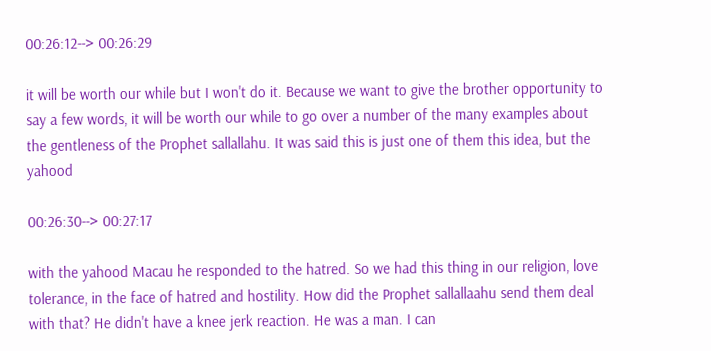00:26:12--> 00:26:29

it will be worth our while but I won't do it. Because we want to give the brother opportunity to say a few words, it will be worth our while to go over a number of the many examples about the gentleness of the Prophet sallallahu. It was said this is just one of them this idea, but the yahood

00:26:30--> 00:27:17

with the yahood Macau he responded to the hatred. So we had this thing in our religion, love tolerance, in the face of hatred and hostility. How did the Prophet sallallaahu send them deal with that? He didn't have a knee jerk reaction. He was a man. I can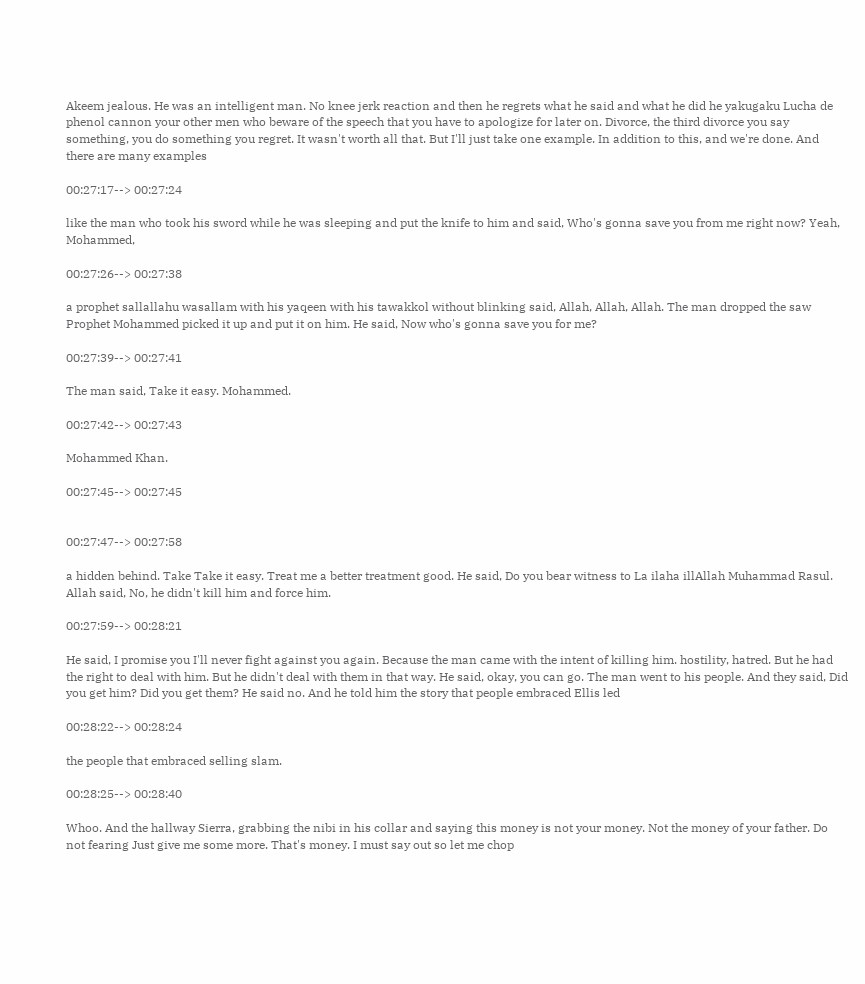Akeem jealous. He was an intelligent man. No knee jerk reaction and then he regrets what he said and what he did he yakugaku Lucha de phenol cannon your other men who beware of the speech that you have to apologize for later on. Divorce, the third divorce you say something, you do something you regret. It wasn't worth all that. But I'll just take one example. In addition to this, and we're done. And there are many examples

00:27:17--> 00:27:24

like the man who took his sword while he was sleeping and put the knife to him and said, Who's gonna save you from me right now? Yeah, Mohammed,

00:27:26--> 00:27:38

a prophet sallallahu wasallam with his yaqeen with his tawakkol without blinking said, Allah, Allah, Allah. The man dropped the saw Prophet Mohammed picked it up and put it on him. He said, Now who's gonna save you for me?

00:27:39--> 00:27:41

The man said, Take it easy. Mohammed.

00:27:42--> 00:27:43

Mohammed Khan.

00:27:45--> 00:27:45


00:27:47--> 00:27:58

a hidden behind. Take Take it easy. Treat me a better treatment good. He said, Do you bear witness to La ilaha illAllah Muhammad Rasul. Allah said, No, he didn't kill him and force him.

00:27:59--> 00:28:21

He said, I promise you I'll never fight against you again. Because the man came with the intent of killing him. hostility, hatred. But he had the right to deal with him. But he didn't deal with them in that way. He said, okay, you can go. The man went to his people. And they said, Did you get him? Did you get them? He said no. And he told him the story that people embraced Ellis led

00:28:22--> 00:28:24

the people that embraced selling slam.

00:28:25--> 00:28:40

Whoo. And the hallway Sierra, grabbing the nibi in his collar and saying this money is not your money. Not the money of your father. Do not fearing Just give me some more. That's money. I must say out so let me chop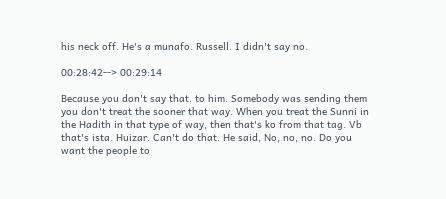his neck off. He's a munafo. Russell. I didn't say no.

00:28:42--> 00:29:14

Because you don't say that. to him. Somebody was sending them you don't treat the sooner that way. When you treat the Sunni in the Hadith in that type of way, then that's ko from that tag. Vb that's ista. Huizar. Can't do that. He said, No, no, no. Do you want the people to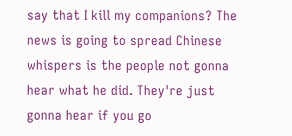say that I kill my companions? The news is going to spread Chinese whispers is the people not gonna hear what he did. They're just gonna hear if you go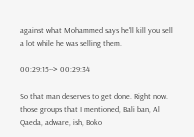against what Mohammed says he'll kill you sell a lot while he was selling them.

00:29:15--> 00:29:34

So that man deserves to get done. Right now. those groups that I mentioned, Bali ban, Al Qaeda, adware, ish, Boko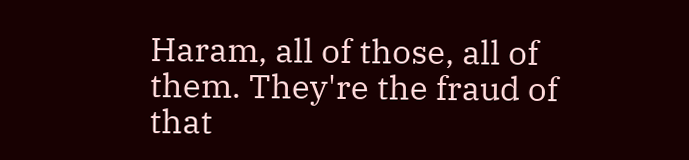Haram, all of those, all of them. They're the fraud of that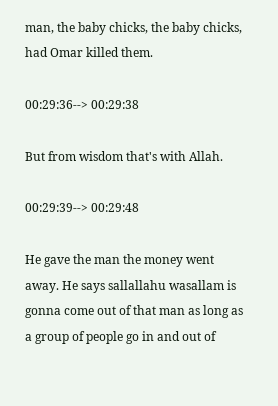man, the baby chicks, the baby chicks, had Omar killed them.

00:29:36--> 00:29:38

But from wisdom that's with Allah.

00:29:39--> 00:29:48

He gave the man the money went away. He says sallallahu wasallam is gonna come out of that man as long as a group of people go in and out of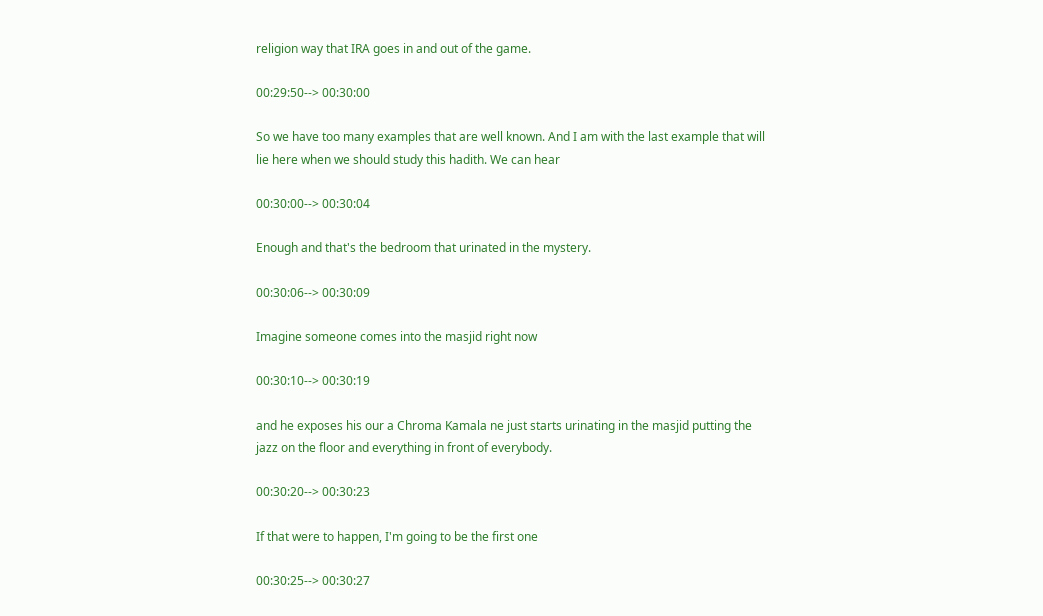religion way that IRA goes in and out of the game.

00:29:50--> 00:30:00

So we have too many examples that are well known. And I am with the last example that will lie here when we should study this hadith. We can hear

00:30:00--> 00:30:04

Enough and that's the bedroom that urinated in the mystery.

00:30:06--> 00:30:09

Imagine someone comes into the masjid right now

00:30:10--> 00:30:19

and he exposes his our a Chroma Kamala ne just starts urinating in the masjid putting the jazz on the floor and everything in front of everybody.

00:30:20--> 00:30:23

If that were to happen, I'm going to be the first one

00:30:25--> 00:30:27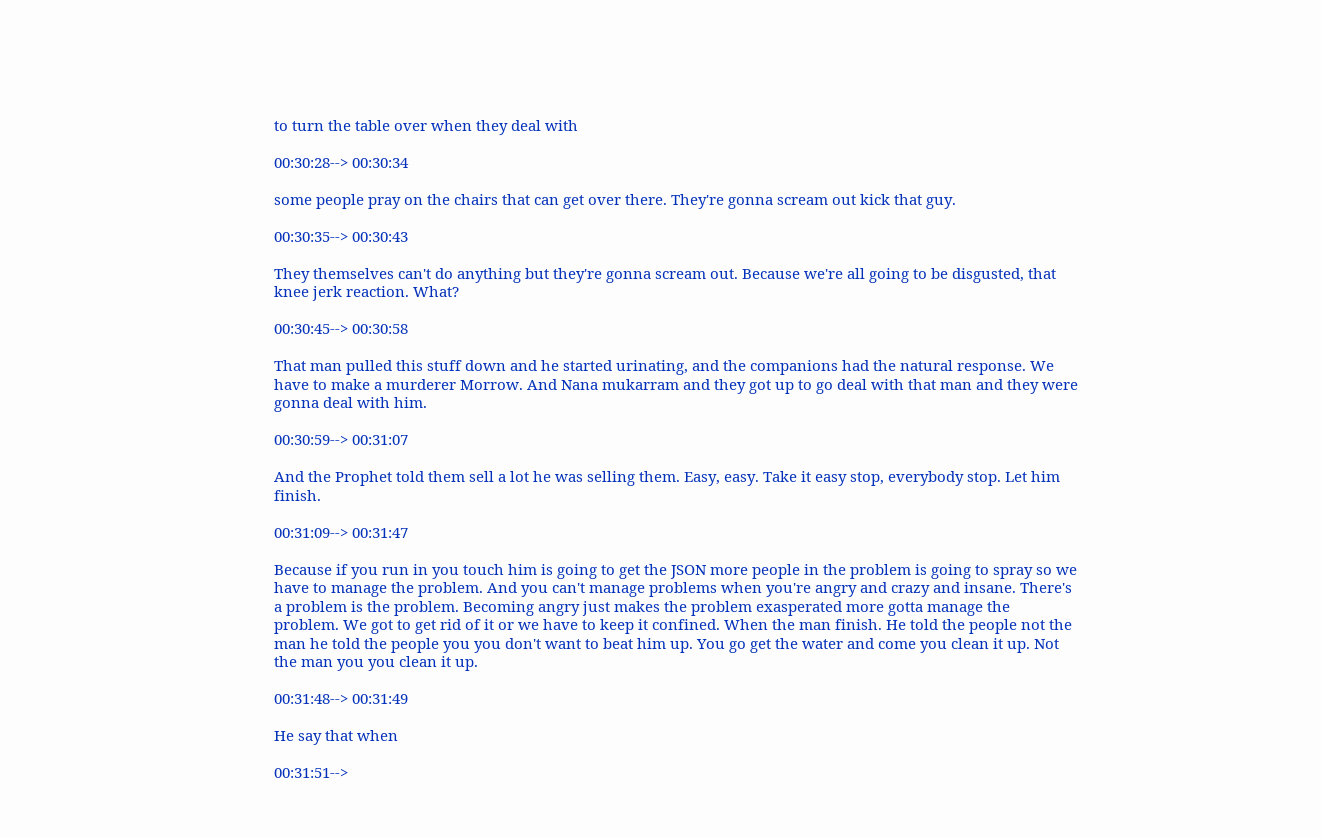to turn the table over when they deal with

00:30:28--> 00:30:34

some people pray on the chairs that can get over there. They're gonna scream out kick that guy.

00:30:35--> 00:30:43

They themselves can't do anything but they're gonna scream out. Because we're all going to be disgusted, that knee jerk reaction. What?

00:30:45--> 00:30:58

That man pulled this stuff down and he started urinating, and the companions had the natural response. We have to make a murderer Morrow. And Nana mukarram and they got up to go deal with that man and they were gonna deal with him.

00:30:59--> 00:31:07

And the Prophet told them sell a lot he was selling them. Easy, easy. Take it easy stop, everybody stop. Let him finish.

00:31:09--> 00:31:47

Because if you run in you touch him is going to get the JSON more people in the problem is going to spray so we have to manage the problem. And you can't manage problems when you're angry and crazy and insane. There's a problem is the problem. Becoming angry just makes the problem exasperated more gotta manage the problem. We got to get rid of it or we have to keep it confined. When the man finish. He told the people not the man he told the people you you don't want to beat him up. You go get the water and come you clean it up. Not the man you you clean it up.

00:31:48--> 00:31:49

He say that when

00:31:51-->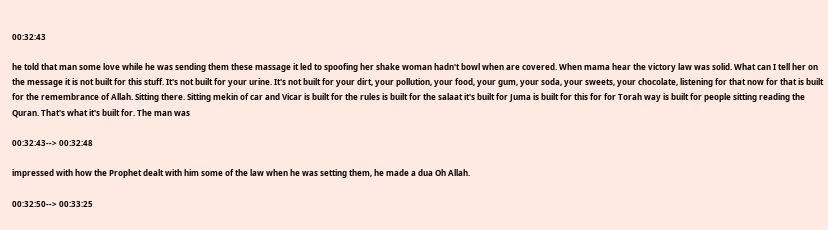00:32:43

he told that man some love while he was sending them these massage it led to spoofing her shake woman hadn't bowl when are covered. When mama hear the victory law was solid. What can I tell her on the message it is not built for this stuff. It's not built for your urine. It's not built for your dirt, your pollution, your food, your gum, your soda, your sweets, your chocolate, listening for that now for that is built for the remembrance of Allah. Sitting there. Sitting mekin of car and Vicar is built for the rules is built for the salaat it's built for Juma is built for this for for Torah way is built for people sitting reading the Quran. That's what it's built for. The man was

00:32:43--> 00:32:48

impressed with how the Prophet dealt with him some of the law when he was setting them, he made a dua Oh Allah.

00:32:50--> 00:33:25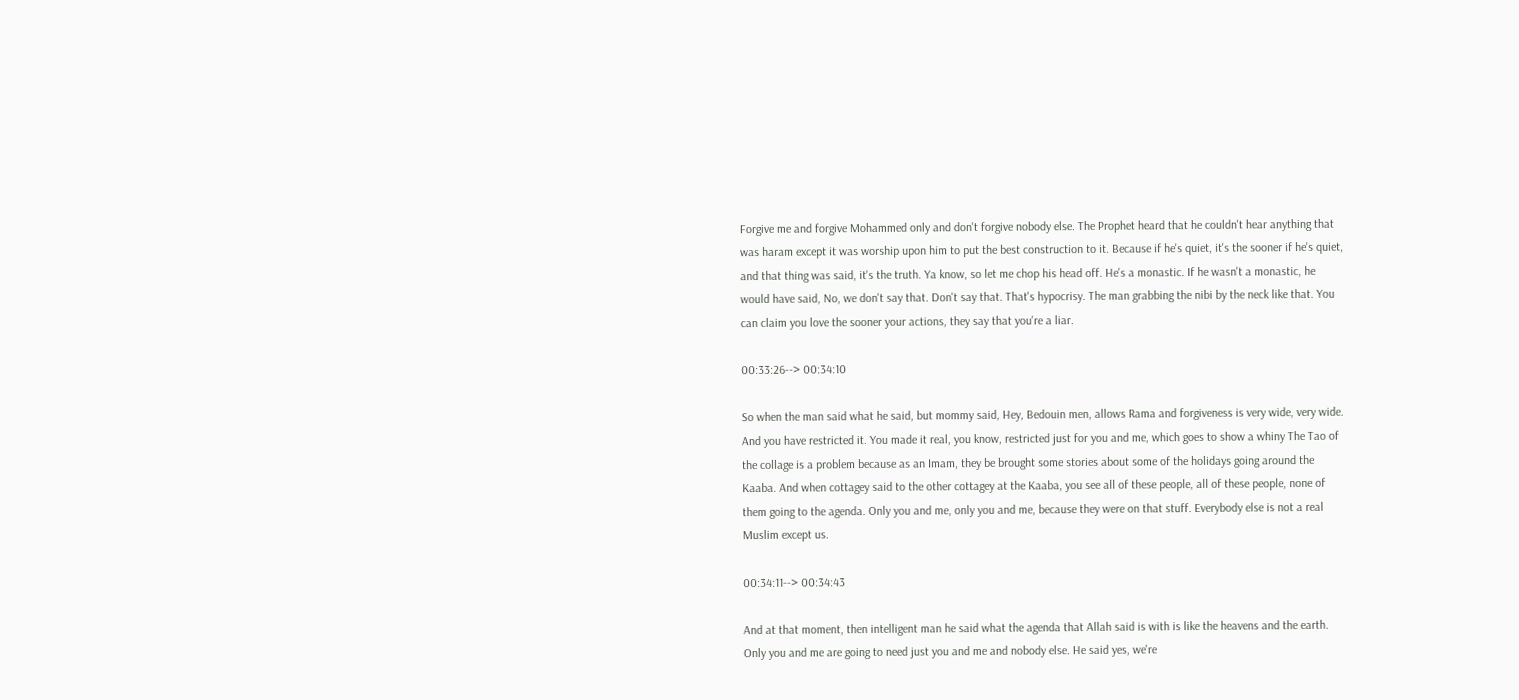Forgive me and forgive Mohammed only and don't forgive nobody else. The Prophet heard that he couldn't hear anything that was haram except it was worship upon him to put the best construction to it. Because if he's quiet, it's the sooner if he's quiet, and that thing was said, it's the truth. Ya know, so let me chop his head off. He's a monastic. If he wasn't a monastic, he would have said, No, we don't say that. Don't say that. That's hypocrisy. The man grabbing the nibi by the neck like that. You can claim you love the sooner your actions, they say that you're a liar.

00:33:26--> 00:34:10

So when the man said what he said, but mommy said, Hey, Bedouin men, allows Rama and forgiveness is very wide, very wide. And you have restricted it. You made it real, you know, restricted just for you and me, which goes to show a whiny The Tao of the collage is a problem because as an Imam, they be brought some stories about some of the holidays going around the Kaaba. And when cottagey said to the other cottagey at the Kaaba, you see all of these people, all of these people, none of them going to the agenda. Only you and me, only you and me, because they were on that stuff. Everybody else is not a real Muslim except us.

00:34:11--> 00:34:43

And at that moment, then intelligent man he said what the agenda that Allah said is with is like the heavens and the earth. Only you and me are going to need just you and me and nobody else. He said yes, we're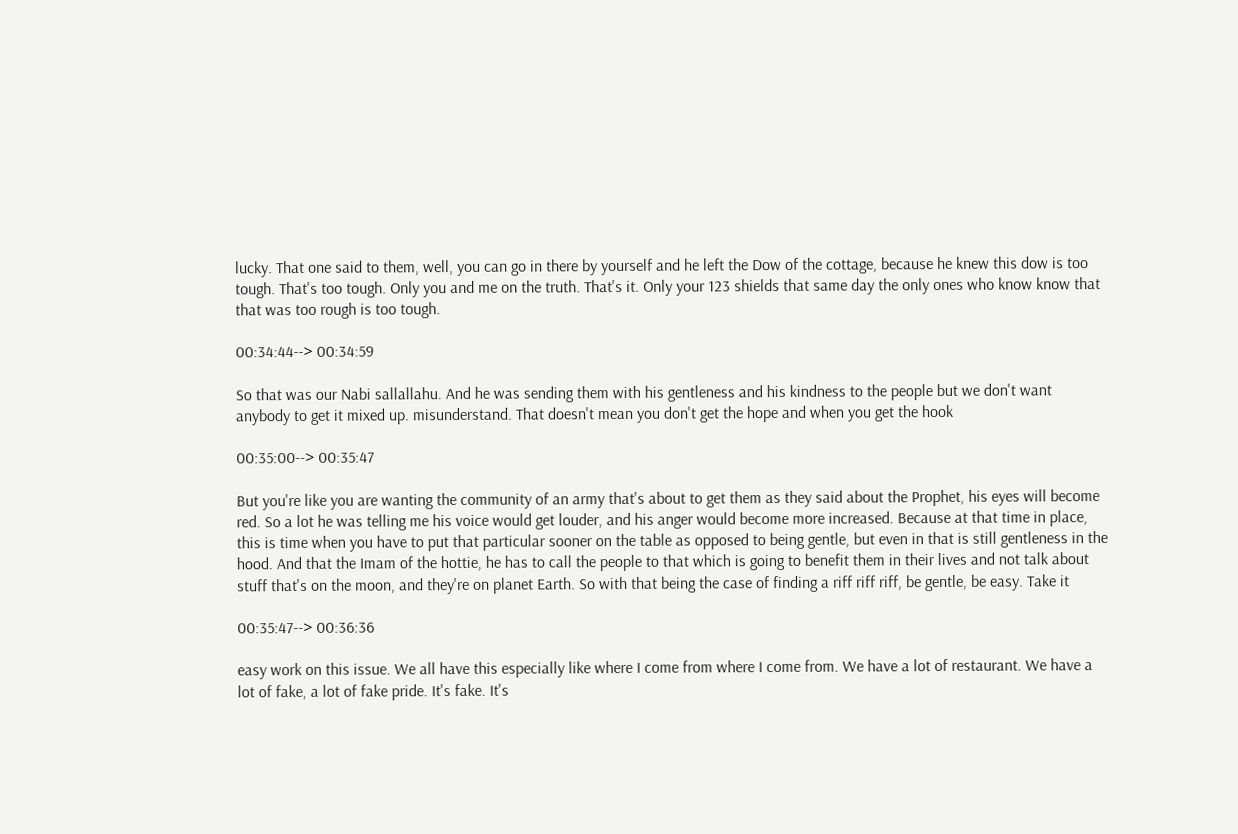lucky. That one said to them, well, you can go in there by yourself and he left the Dow of the cottage, because he knew this dow is too tough. That's too tough. Only you and me on the truth. That's it. Only your 123 shields that same day the only ones who know know that that was too rough is too tough.

00:34:44--> 00:34:59

So that was our Nabi sallallahu. And he was sending them with his gentleness and his kindness to the people but we don't want anybody to get it mixed up. misunderstand. That doesn't mean you don't get the hope and when you get the hook

00:35:00--> 00:35:47

But you're like you are wanting the community of an army that's about to get them as they said about the Prophet, his eyes will become red. So a lot he was telling me his voice would get louder, and his anger would become more increased. Because at that time in place, this is time when you have to put that particular sooner on the table as opposed to being gentle, but even in that is still gentleness in the hood. And that the Imam of the hottie, he has to call the people to that which is going to benefit them in their lives and not talk about stuff that's on the moon, and they're on planet Earth. So with that being the case of finding a riff riff riff, be gentle, be easy. Take it

00:35:47--> 00:36:36

easy work on this issue. We all have this especially like where I come from where I come from. We have a lot of restaurant. We have a lot of fake, a lot of fake pride. It's fake. It's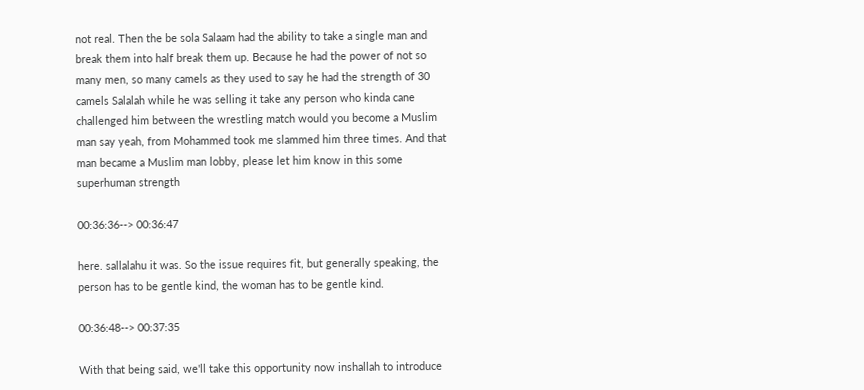not real. Then the be sola Salaam had the ability to take a single man and break them into half break them up. Because he had the power of not so many men, so many camels as they used to say he had the strength of 30 camels Salalah while he was selling it take any person who kinda cane challenged him between the wrestling match would you become a Muslim man say yeah, from Mohammed took me slammed him three times. And that man became a Muslim man lobby, please let him know in this some superhuman strength

00:36:36--> 00:36:47

here. sallalahu it was. So the issue requires fit, but generally speaking, the person has to be gentle kind, the woman has to be gentle kind.

00:36:48--> 00:37:35

With that being said, we'll take this opportunity now inshallah to introduce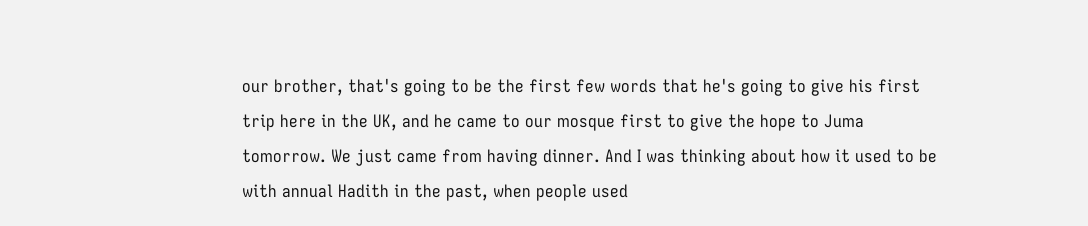our brother, that's going to be the first few words that he's going to give his first trip here in the UK, and he came to our mosque first to give the hope to Juma tomorrow. We just came from having dinner. And I was thinking about how it used to be with annual Hadith in the past, when people used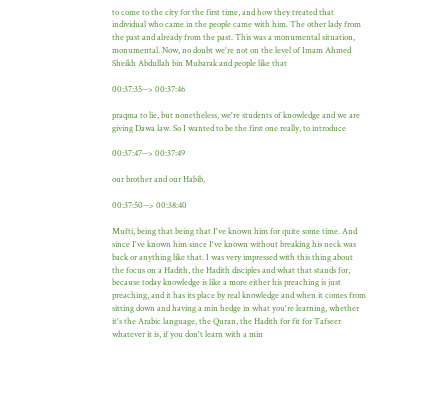to come to the city for the first time, and how they treated that individual who came in the people came with him. The other lady from the past and already from the past. This was a monumental situation, monumental. Now, no doubt we're not on the level of Imam Ahmed Sheikh Abdullah bin Mubarak and people like that

00:37:35--> 00:37:46

praqma to lie, but nonetheless, we're students of knowledge and we are giving Dawa law. So I wanted to be the first one really, to introduce

00:37:47--> 00:37:49

our brother and our Habib,

00:37:50--> 00:38:40

Mufti, being that being that I've known him for quite some time. And since I've known him since I've known without breaking his neck was back or anything like that. I was very impressed with this thing about the focus on a Hadith, the Hadith disciples and what that stands for, because today knowledge is like a more either his preaching is just preaching, and it has its place by real knowledge and when it comes from sitting down and having a min hedge in what you're learning, whether it's the Arabic language, the Quran, the Hadith for fit for Tafseer whatever it is, if you don't learn with a min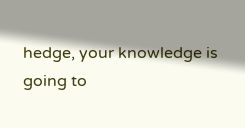hedge, your knowledge is going to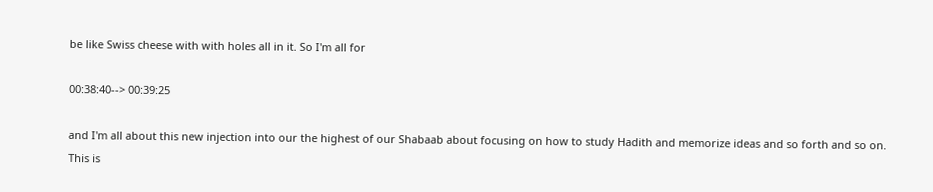be like Swiss cheese with with holes all in it. So I'm all for

00:38:40--> 00:39:25

and I'm all about this new injection into our the highest of our Shabaab about focusing on how to study Hadith and memorize ideas and so forth and so on. This is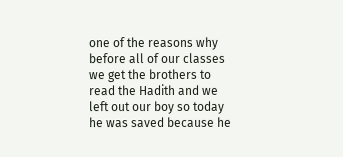one of the reasons why before all of our classes we get the brothers to read the Hadith and we left out our boy so today he was saved because he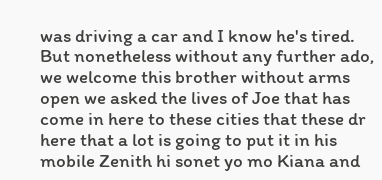was driving a car and I know he's tired. But nonetheless without any further ado, we welcome this brother without arms open we asked the lives of Joe that has come in here to these cities that these dr here that a lot is going to put it in his mobile Zenith hi sonet yo mo Kiana and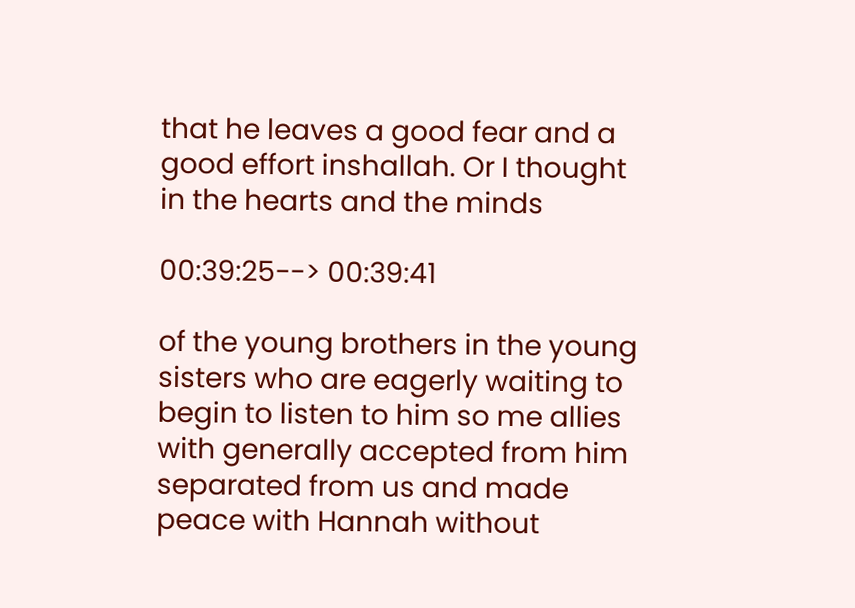that he leaves a good fear and a good effort inshallah. Or I thought in the hearts and the minds

00:39:25--> 00:39:41

of the young brothers in the young sisters who are eagerly waiting to begin to listen to him so me allies with generally accepted from him separated from us and made peace with Hannah without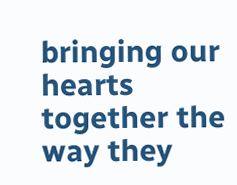bringing our hearts together the way they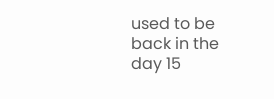used to be back in the day 15